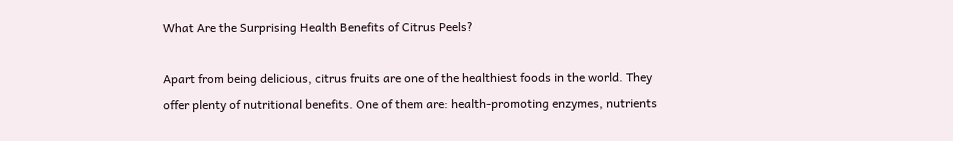What Are the Surprising Health Benefits of Citrus Peels?

Apart from being delicious, citrus fruits are one of the healthiest foods in the world. They offer plenty of nutritional benefits. One of them are: health-promoting enzymes, nutrients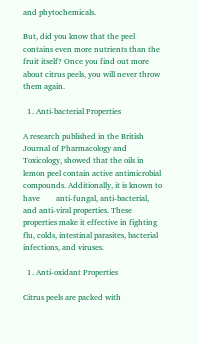and phytochemicals.

But, did you know that the peel contains even more nutrients than the fruit itself? Once you find out more about citrus peels, you will never throw them again.

  1. Anti-bacterial Properties

A research published in the British Journal of Pharmacology and Toxicology, showed that the oils in lemon peel contain active antimicrobial compounds. Additionally, it is known to have        anti-fungal, anti-bacterial, and anti-viral properties. These properties make it effective in fighting flu, colds, intestinal parasites, bacterial infections, and viruses.

  1. Anti-oxidant Properties

Citrus peels are packed with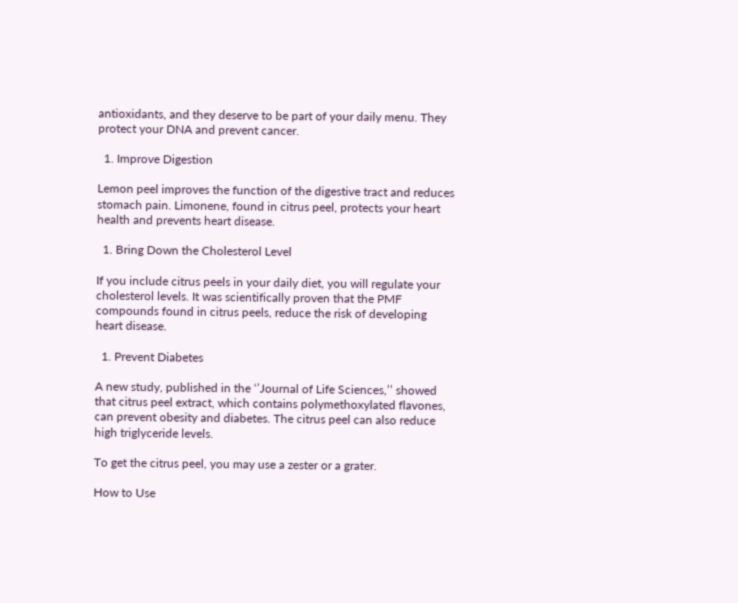antioxidants, and they deserve to be part of your daily menu. They protect your DNA and prevent cancer.

  1. Improve Digestion

Lemon peel improves the function of the digestive tract and reduces stomach pain. Limonene, found in citrus peel, protects your heart health and prevents heart disease.

  1. Bring Down the Cholesterol Level

If you include citrus peels in your daily diet, you will regulate your cholesterol levels. It was scientifically proven that the PMF compounds found in citrus peels, reduce the risk of developing heart disease.

  1. Prevent Diabetes

A new study, published in the ‘’Journal of Life Sciences,’’ showed that citrus peel extract, which contains polymethoxylated flavones, can prevent obesity and diabetes. The citrus peel can also reduce high triglyceride levels.

To get the citrus peel, you may use a zester or a grater.

How to Use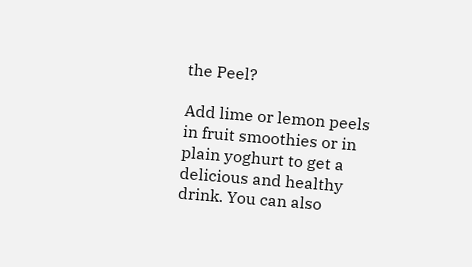the Peel?

Add lime or lemon peels in fruit smoothies or in plain yoghurt to get a delicious and healthy drink. You can also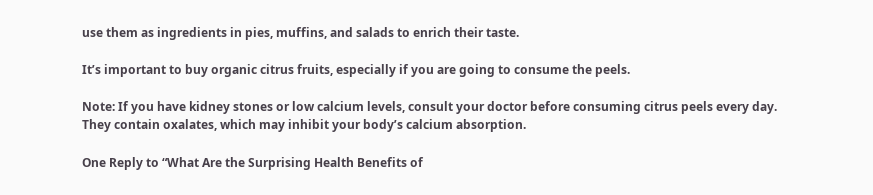use them as ingredients in pies, muffins, and salads to enrich their taste.

It’s important to buy organic citrus fruits, especially if you are going to consume the peels.

Note: If you have kidney stones or low calcium levels, consult your doctor before consuming citrus peels every day. They contain oxalates, which may inhibit your body’s calcium absorption.

One Reply to “What Are the Surprising Health Benefits of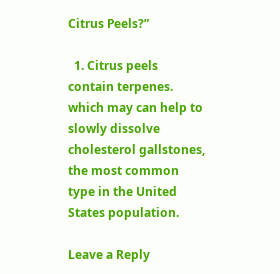Citrus Peels?”

  1. Citrus peels contain terpenes. which may can help to slowly dissolve cholesterol gallstones, the most common type in the United States population.

Leave a Reply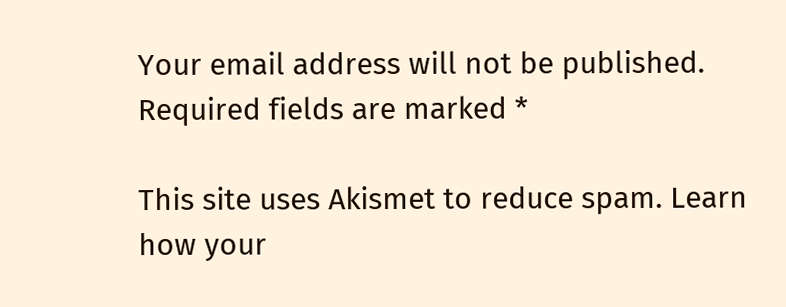Your email address will not be published. Required fields are marked *

This site uses Akismet to reduce spam. Learn how your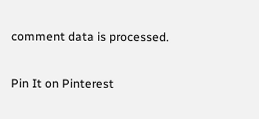comment data is processed.

Pin It on Pinterest